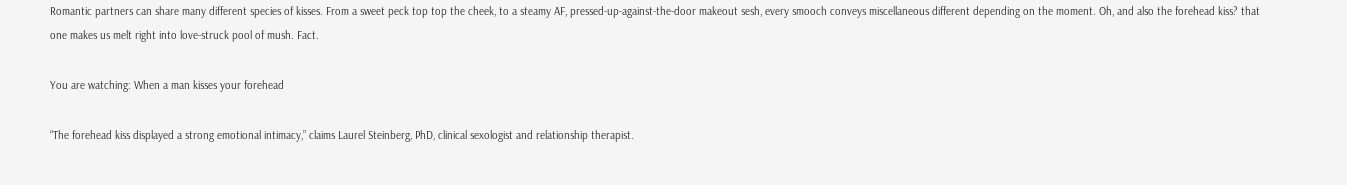Romantic partners can share many different species of kisses. From a sweet peck top top the cheek, to a steamy AF, pressed-up-against-the-door makeout sesh, every smooch conveys miscellaneous different depending on the moment. Oh, and also the forehead kiss? that one makes us melt right into love-struck pool of mush. Fact.

You are watching: When a man kisses your forehead

“The forehead kiss displayed a strong emotional intimacy,” claims Laurel Steinberg, PhD, clinical sexologist and relationship therapist.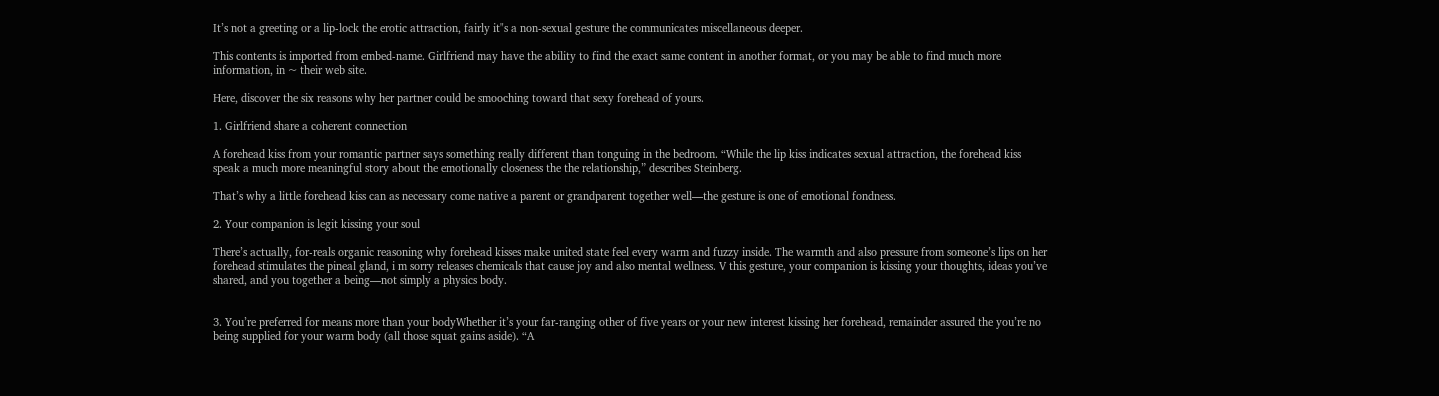It’s not a greeting or a lip-lock the erotic attraction, fairly it"s a non-sexual gesture the communicates miscellaneous deeper.

This contents is imported from embed-name. Girlfriend may have the ability to find the exact same content in another format, or you may be able to find much more information, in ~ their web site.

Here, discover the six reasons why her partner could be smooching toward that sexy forehead of yours.

1. Girlfriend share a coherent connection

A forehead kiss from your romantic partner says something really different than tonguing in the bedroom. “While the lip kiss indicates sexual attraction, the forehead kiss speak a much more meaningful story about the emotionally closeness the the relationship,” describes Steinberg.

That’s why a little forehead kiss can as necessary come native a parent or grandparent together well—the gesture is one of emotional fondness.

2. Your companion is legit kissing your soul

There’s actually, for-reals organic reasoning why forehead kisses make united state feel every warm and fuzzy inside. The warmth and also pressure from someone’s lips on her forehead stimulates the pineal gland, i m sorry releases chemicals that cause joy and also mental wellness. V this gesture, your companion is kissing your thoughts, ideas you’ve shared, and you together a being—not simply a physics body.


3. You’re preferred for means more than your bodyWhether it’s your far-ranging other of five years or your new interest kissing her forehead, remainder assured the you’re no being supplied for your warm body (all those squat gains aside). “A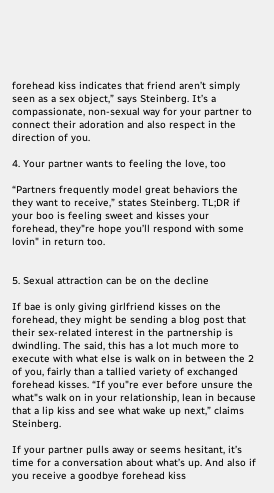forehead kiss indicates that friend aren’t simply seen as a sex object,” says Steinberg. It’s a compassionate, non-sexual way for your partner to connect their adoration and also respect in the direction of you.

4. Your partner wants to feeling the love, too

“Partners frequently model great behaviors the they want to receive,” states Steinberg. TL;DR if your boo is feeling sweet and kisses your forehead, they"re hope you’ll respond with some lovin" in return too.


5. Sexual attraction can be on the decline

If bae is only giving girlfriend kisses on the forehead, they might be sending a blog post that their sex-related interest in the partnership is dwindling. The said, this has a lot much more to execute with what else is walk on in between the 2 of you, fairly than a tallied variety of exchanged forehead kisses. “If you"re ever before unsure the what"s walk on in your relationship, lean in because that a lip kiss and see what wake up next,” claims Steinberg.

If your partner pulls away or seems hesitant, it’s time for a conversation about what’s up. And also if you receive a goodbye forehead kiss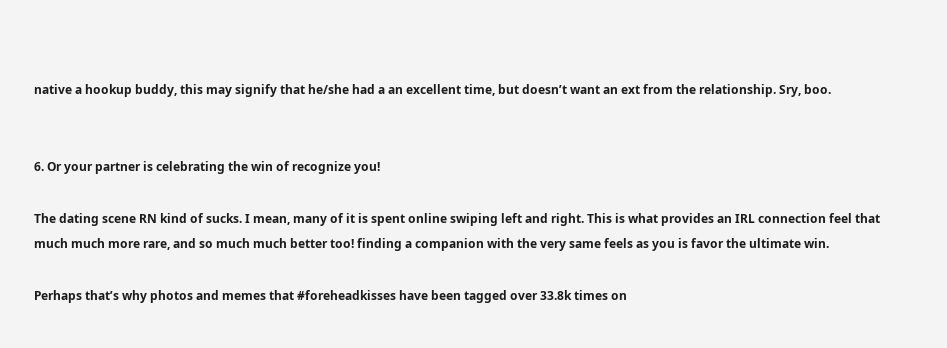native a hookup buddy, this may signify that he/she had a an excellent time, but doesn’t want an ext from the relationship. Sry, boo.


6. Or your partner is celebrating the win of recognize you!

The dating scene RN kind of sucks. I mean, many of it is spent online swiping left and right. This is what provides an IRL connection feel that much much more rare, and so much much better too! finding a companion with the very same feels as you is favor the ultimate win.

Perhaps that’s why photos and memes that #foreheadkisses have been tagged over 33.8k times on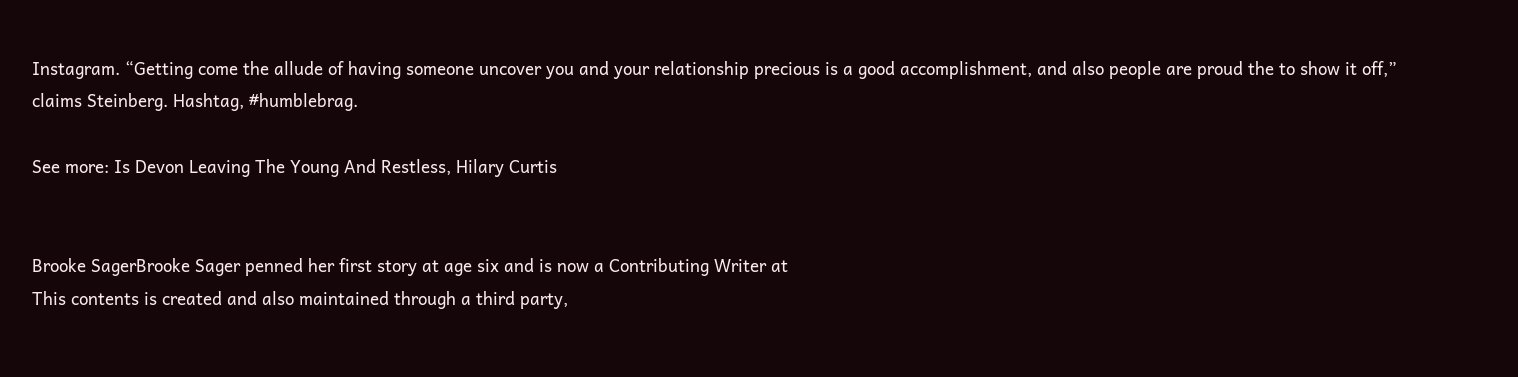Instagram. “Getting come the allude of having someone uncover you and your relationship precious is a good accomplishment, and also people are proud the to show it off,” claims Steinberg. Hashtag, #humblebrag.

See more: Is Devon Leaving The Young And Restless, Hilary Curtis


Brooke SagerBrooke Sager penned her first story at age six and is now a Contributing Writer at
This contents is created and also maintained through a third party,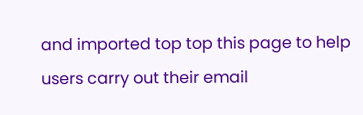and imported top top this page to help users carry out their email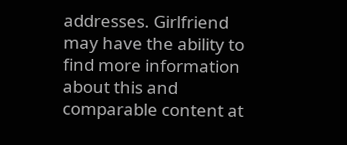addresses. Girlfriend may have the ability to find more information about this and comparable content at